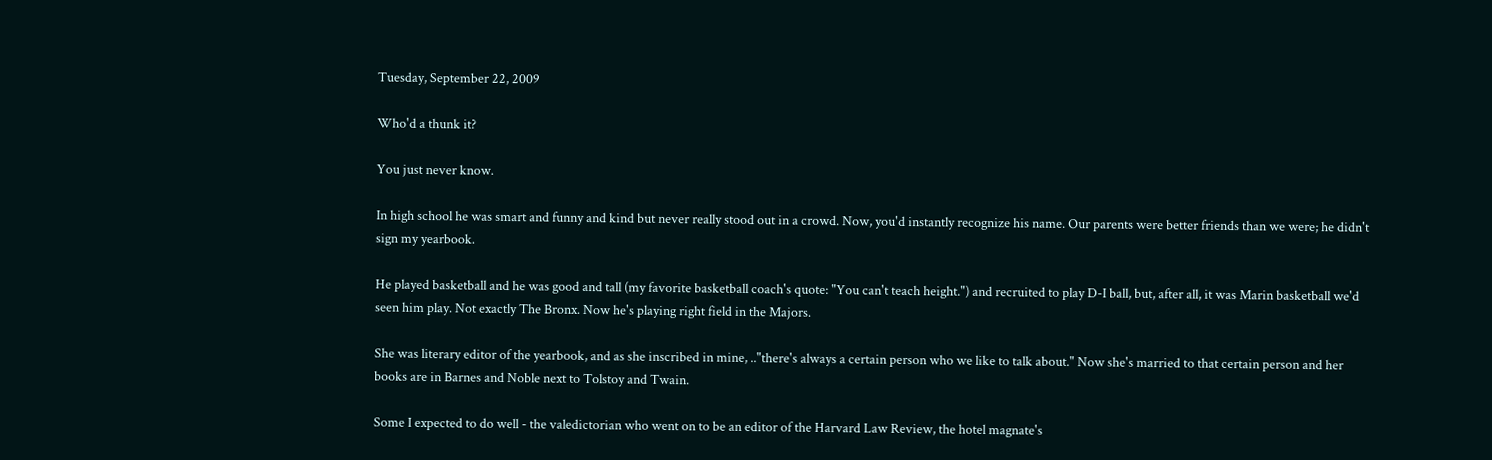Tuesday, September 22, 2009

Who'd a thunk it?

You just never know.

In high school he was smart and funny and kind but never really stood out in a crowd. Now, you'd instantly recognize his name. Our parents were better friends than we were; he didn't sign my yearbook.

He played basketball and he was good and tall (my favorite basketball coach's quote: "You can't teach height.") and recruited to play D-I ball, but, after all, it was Marin basketball we'd seen him play. Not exactly The Bronx. Now he's playing right field in the Majors.

She was literary editor of the yearbook, and as she inscribed in mine, .."there's always a certain person who we like to talk about." Now she's married to that certain person and her books are in Barnes and Noble next to Tolstoy and Twain.

Some I expected to do well - the valedictorian who went on to be an editor of the Harvard Law Review, the hotel magnate's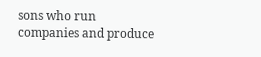sons who run companies and produce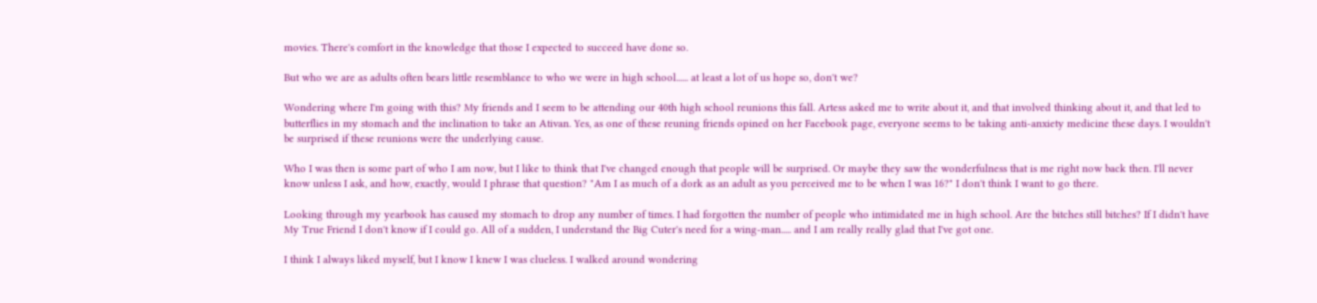movies. There's comfort in the knowledge that those I expected to succeed have done so.

But who we are as adults often bears little resemblance to who we were in high school...... at least a lot of us hope so, don't we?

Wondering where I'm going with this? My friends and I seem to be attending our 40th high school reunions this fall. Artess asked me to write about it, and that involved thinking about it, and that led to butterflies in my stomach and the inclination to take an Ativan. Yes, as one of these reuning friends opined on her Facebook page, everyone seems to be taking anti-anxiety medicine these days. I wouldn't be surprised if these reunions were the underlying cause.

Who I was then is some part of who I am now, but I like to think that I've changed enough that people will be surprised. Or maybe they saw the wonderfulness that is me right now back then. I'll never know unless I ask, and how, exactly, would I phrase that question? "Am I as much of a dork as an adult as you perceived me to be when I was 16?" I don't think I want to go there.

Looking through my yearbook has caused my stomach to drop any number of times. I had forgotten the number of people who intimidated me in high school. Are the bitches still bitches? If I didn't have My True Friend I don't know if I could go. All of a sudden, I understand the Big Cuter's need for a wing-man..... and I am really really glad that I've got one.

I think I always liked myself, but I know I knew I was clueless. I walked around wondering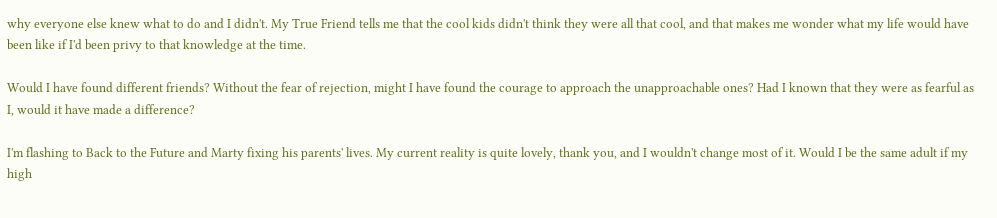why everyone else knew what to do and I didn't. My True Friend tells me that the cool kids didn't think they were all that cool, and that makes me wonder what my life would have been like if I'd been privy to that knowledge at the time.

Would I have found different friends? Without the fear of rejection, might I have found the courage to approach the unapproachable ones? Had I known that they were as fearful as I, would it have made a difference?

I'm flashing to Back to the Future and Marty fixing his parents' lives. My current reality is quite lovely, thank you, and I wouldn't change most of it. Would I be the same adult if my high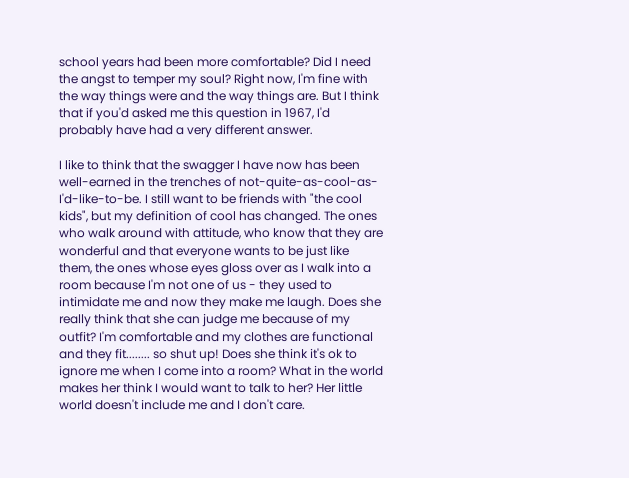school years had been more comfortable? Did I need the angst to temper my soul? Right now, I'm fine with the way things were and the way things are. But I think that if you'd asked me this question in 1967, I'd probably have had a very different answer.

I like to think that the swagger I have now has been well-earned in the trenches of not-quite-as-cool-as-I'd-like-to-be. I still want to be friends with "the cool kids", but my definition of cool has changed. The ones who walk around with attitude, who know that they are wonderful and that everyone wants to be just like them, the ones whose eyes gloss over as I walk into a room because I'm not one of us - they used to intimidate me and now they make me laugh. Does she really think that she can judge me because of my outfit? I'm comfortable and my clothes are functional and they fit........ so shut up! Does she think it's ok to ignore me when I come into a room? What in the world makes her think I would want to talk to her? Her little world doesn't include me and I don't care.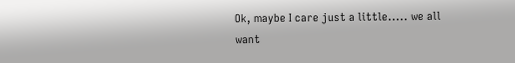Ok, maybe I care just a little..... we all want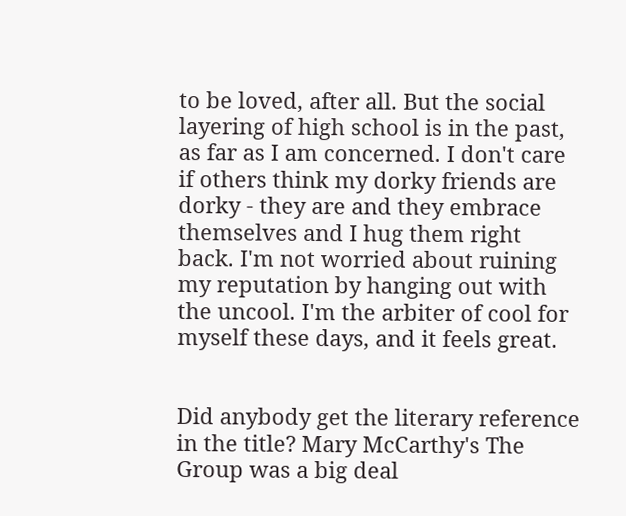to be loved, after all. But the social layering of high school is in the past, as far as I am concerned. I don't care if others think my dorky friends are dorky - they are and they embrace themselves and I hug them right back. I'm not worried about ruining my reputation by hanging out with the uncool. I'm the arbiter of cool for myself these days, and it feels great.


Did anybody get the literary reference in the title? Mary McCarthy's The Group was a big deal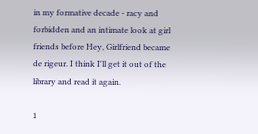in my formative decade - racy and forbidden and an intimate look at girl friends before Hey, Girlfriend became de rigeur. I think I'll get it out of the library and read it again.

1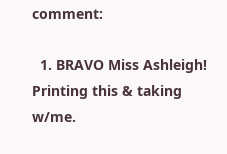comment:

  1. BRAVO Miss Ashleigh! Printing this & taking w/me.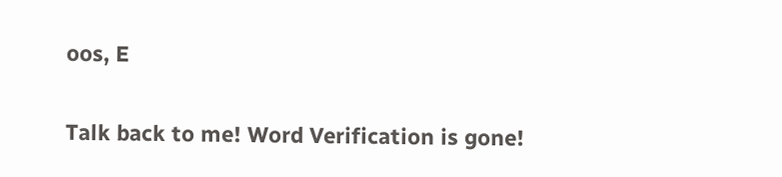oos, E


Talk back to me! Word Verification is gone!